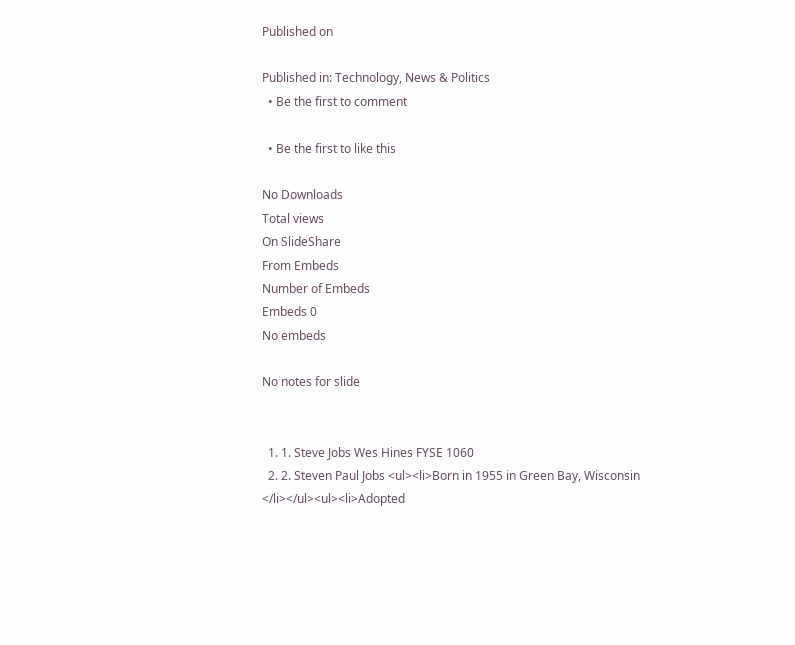Published on

Published in: Technology, News & Politics
  • Be the first to comment

  • Be the first to like this

No Downloads
Total views
On SlideShare
From Embeds
Number of Embeds
Embeds 0
No embeds

No notes for slide


  1. 1. Steve Jobs Wes Hines FYSE 1060
  2. 2. Steven Paul Jobs <ul><li>Born in 1955 in Green Bay, Wisconsin </li></ul><ul><li>Adopted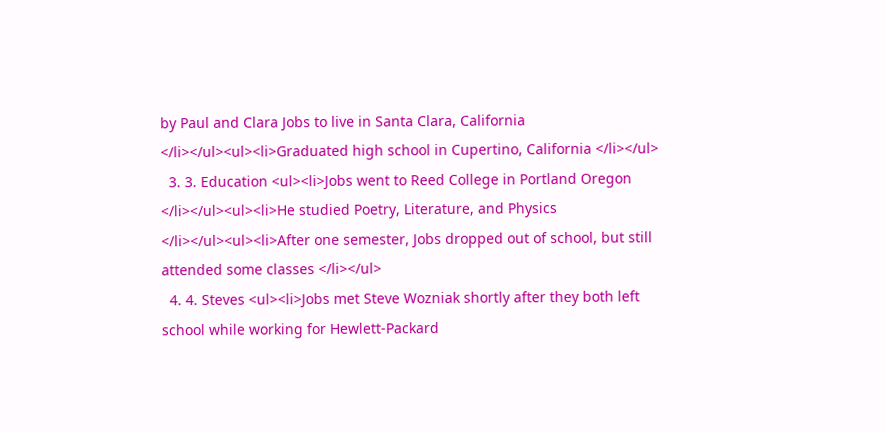by Paul and Clara Jobs to live in Santa Clara, California </li></ul><ul><li>Graduated high school in Cupertino, California </li></ul>
  3. 3. Education <ul><li>Jobs went to Reed College in Portland Oregon </li></ul><ul><li>He studied Poetry, Literature, and Physics </li></ul><ul><li>After one semester, Jobs dropped out of school, but still attended some classes </li></ul>
  4. 4. Steves <ul><li>Jobs met Steve Wozniak shortly after they both left school while working for Hewlett-Packard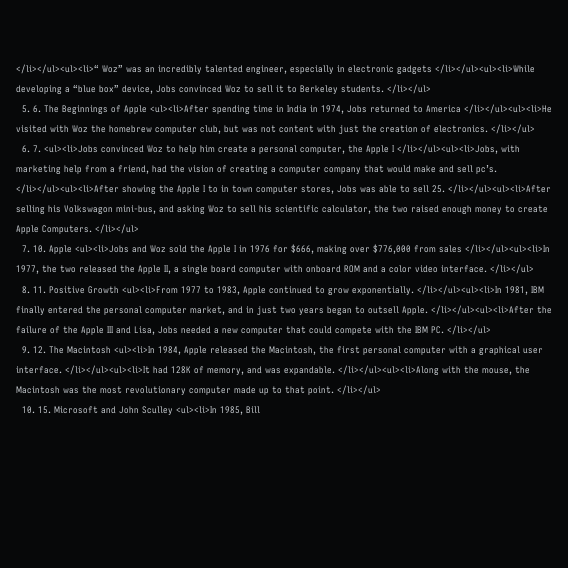</li></ul><ul><li>“ Woz” was an incredibly talented engineer, especially in electronic gadgets </li></ul><ul><li>While developing a “blue box” device, Jobs convinced Woz to sell it to Berkeley students. </li></ul>
  5. 6. The Beginnings of Apple <ul><li>After spending time in India in 1974, Jobs returned to America </li></ul><ul><li>He visited with Woz the homebrew computer club, but was not content with just the creation of electronics. </li></ul>
  6. 7. <ul><li>Jobs convinced Woz to help him create a personal computer, the Apple I </li></ul><ul><li>Jobs, with marketing help from a friend, had the vision of creating a computer company that would make and sell pc’s. </li></ul><ul><li>After showing the Apple I to in town computer stores, Jobs was able to sell 25. </li></ul><ul><li>After selling his Volkswagon mini-bus, and asking Woz to sell his scientific calculator, the two raised enough money to create Apple Computers. </li></ul>
  7. 10. Apple <ul><li>Jobs and Woz sold the Apple I in 1976 for $666, making over $776,000 from sales </li></ul><ul><li>In 1977, the two released the Apple II, a single board computer with onboard ROM and a color video interface. </li></ul>
  8. 11. Positive Growth <ul><li>From 1977 to 1983, Apple continued to grow exponentially. </li></ul><ul><li>In 1981, IBM finally entered the personal computer market, and in just two years began to outsell Apple. </li></ul><ul><li>After the failure of the Apple III and Lisa, Jobs needed a new computer that could compete with the IBM PC. </li></ul>
  9. 12. The Macintosh <ul><li>In 1984, Apple released the Macintosh, the first personal computer with a graphical user interface. </li></ul><ul><li>It had 128K of memory, and was expandable. </li></ul><ul><li>Along with the mouse, the Macintosh was the most revolutionary computer made up to that point. </li></ul>
  10. 15. Microsoft and John Sculley <ul><li>In 1985, Bill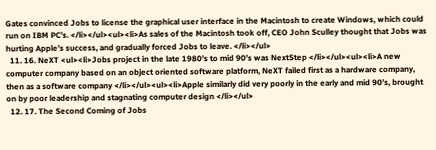Gates convinced Jobs to license the graphical user interface in the Macintosh to create Windows, which could run on IBM PC’s. </li></ul><ul><li>As sales of the Macintosh took off, CEO John Sculley thought that Jobs was hurting Apple’s success, and gradually forced Jobs to leave. </li></ul>
  11. 16. NeXT <ul><li>Jobs project in the late 1980’s to mid 90’s was NextStep </li></ul><ul><li>A new computer company based on an object oriented software platform, NeXT failed first as a hardware company, then as a software company </li></ul><ul><li>Apple similarly did very poorly in the early and mid 90’s, brought on by poor leadership and stagnating computer design </li></ul>
  12. 17. The Second Coming of Jobs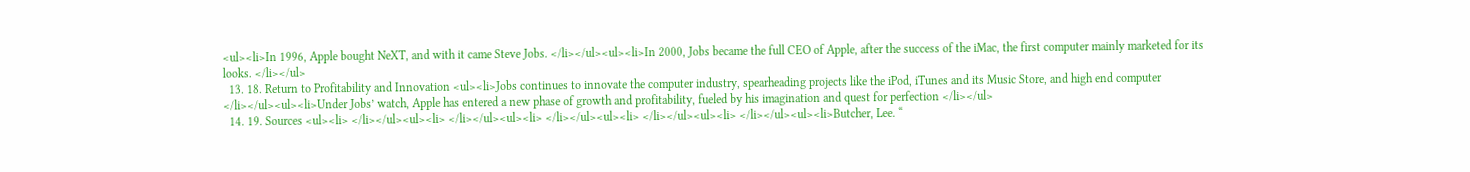<ul><li>In 1996, Apple bought NeXT, and with it came Steve Jobs. </li></ul><ul><li>In 2000, Jobs became the full CEO of Apple, after the success of the iMac, the first computer mainly marketed for its looks. </li></ul>
  13. 18. Return to Profitability and Innovation <ul><li>Jobs continues to innovate the computer industry, spearheading projects like the iPod, iTunes and its Music Store, and high end computer </li></ul><ul><li>Under Jobs’ watch, Apple has entered a new phase of growth and profitability, fueled by his imagination and quest for perfection </li></ul>
  14. 19. Sources <ul><li> </li></ul><ul><li> </li></ul><ul><li> </li></ul><ul><li> </li></ul><ul><li> </li></ul><ul><li>Butcher, Lee. “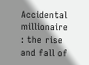Accidental millionaire : the rise and fall of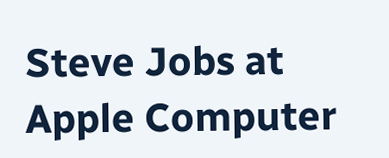Steve Jobs at Apple Computer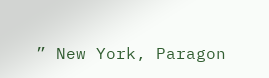” New York, Paragon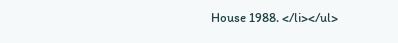House 1988. </li></ul>